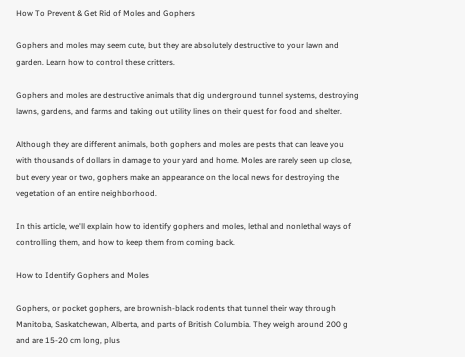How To Prevent & Get Rid of Moles and Gophers

Gophers and moles may seem cute, but they are absolutely destructive to your lawn and garden. Learn how to control these critters.

Gophers and moles are destructive animals that dig underground tunnel systems, destroying lawns, gardens, and farms and taking out utility lines on their quest for food and shelter.

Although they are different animals, both gophers and moles are pests that can leave you with thousands of dollars in damage to your yard and home. Moles are rarely seen up close, but every year or two, gophers make an appearance on the local news for destroying the vegetation of an entire neighborhood.

In this article, we'll explain how to identify gophers and moles, lethal and nonlethal ways of controlling them, and how to keep them from coming back.

How to Identify Gophers and Moles

Gophers, or pocket gophers, are brownish-black rodents that tunnel their way through Manitoba, Saskatchewan, Alberta, and parts of British Columbia. They weigh around 200 g and are 15-20 cm long, plus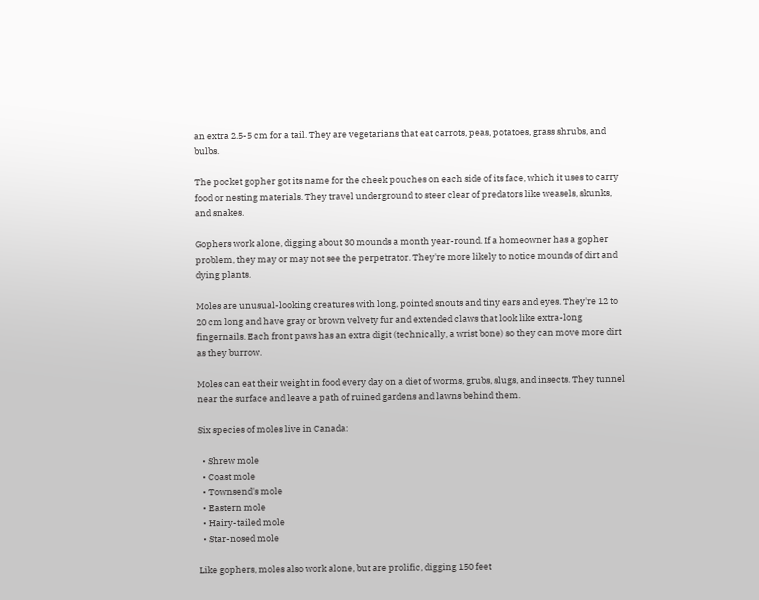an extra 2.5-5 cm for a tail. They are vegetarians that eat carrots, peas, potatoes, grass shrubs, and bulbs.

The pocket gopher got its name for the cheek pouches on each side of its face, which it uses to carry food or nesting materials. They travel underground to steer clear of predators like weasels, skunks, and snakes.

Gophers work alone, digging about 30 mounds a month year-round. If a homeowner has a gopher problem, they may or may not see the perpetrator. They're more likely to notice mounds of dirt and dying plants.

Moles are unusual-looking creatures with long, pointed snouts and tiny ears and eyes. They're 12 to 20 cm long and have gray or brown velvety fur and extended claws that look like extra-long fingernails. Each front paws has an extra digit (technically, a wrist bone) so they can move more dirt as they burrow.

Moles can eat their weight in food every day on a diet of worms, grubs, slugs, and insects. They tunnel near the surface and leave a path of ruined gardens and lawns behind them.

Six species of moles live in Canada:

  • Shrew mole
  • Coast mole
  • Townsend's mole
  • Eastern mole
  • Hairy-tailed mole
  • Star-nosed mole

Like gophers, moles also work alone, but are prolific, digging 150 feet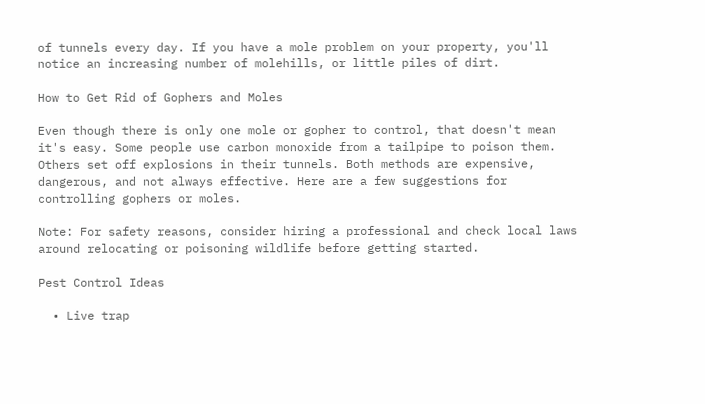of tunnels every day. If you have a mole problem on your property, you'll notice an increasing number of molehills, or little piles of dirt.

How to Get Rid of Gophers and Moles

Even though there is only one mole or gopher to control, that doesn't mean it's easy. Some people use carbon monoxide from a tailpipe to poison them. Others set off explosions in their tunnels. Both methods are expensive, dangerous, and not always effective. Here are a few suggestions for controlling gophers or moles.

Note: For safety reasons, consider hiring a professional and check local laws around relocating or poisoning wildlife before getting started.

Pest Control Ideas

  • Live trap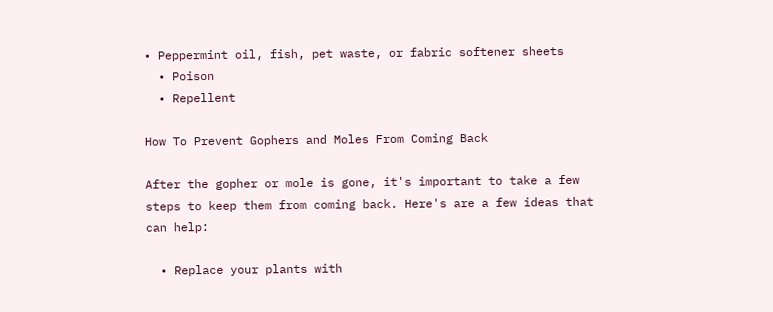• Peppermint oil, fish, pet waste, or fabric softener sheets
  • Poison
  • Repellent

How To Prevent Gophers and Moles From Coming Back

After the gopher or mole is gone, it's important to take a few steps to keep them from coming back. Here's are a few ideas that can help:

  • Replace your plants with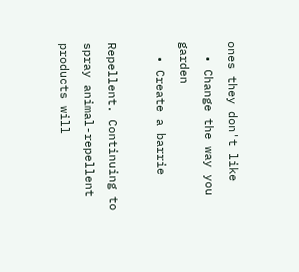ones they don't like
  • Change the way you garden
  • Create a barrie

Repellent. Continuing to spray animal-repellent products will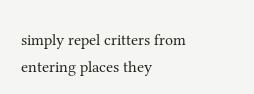simply repel critters from entering places they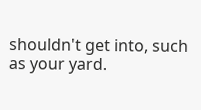shouldn't get into, such as your yard.